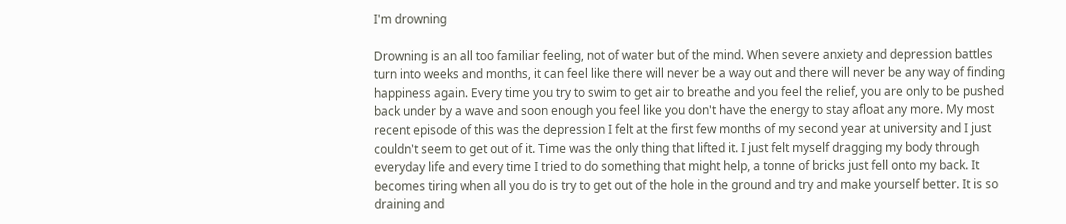I'm drowning

Drowning is an all too familiar feeling, not of water but of the mind. When severe anxiety and depression battles turn into weeks and months, it can feel like there will never be a way out and there will never be any way of finding happiness again. Every time you try to swim to get air to breathe and you feel the relief, you are only to be pushed back under by a wave and soon enough you feel like you don't have the energy to stay afloat any more. My most recent episode of this was the depression I felt at the first few months of my second year at university and I just couldn't seem to get out of it. Time was the only thing that lifted it. I just felt myself dragging my body through everyday life and every time I tried to do something that might help, a tonne of bricks just fell onto my back. It becomes tiring when all you do is try to get out of the hole in the ground and try and make yourself better. It is so draining and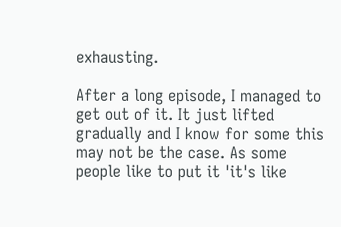exhausting.

After a long episode, I managed to get out of it. It just lifted gradually and I know for some this may not be the case. As some people like to put it 'it's like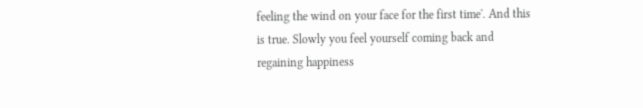feeling the wind on your face for the first time'. And this is true. Slowly you feel yourself coming back and regaining happiness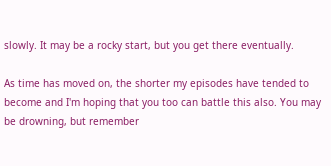slowly. It may be a rocky start, but you get there eventually.

As time has moved on, the shorter my episodes have tended to become and I'm hoping that you too can battle this also. You may be drowning, but remember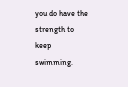you do have the strength to keep swimming.